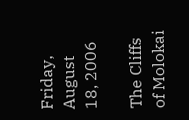Friday, August 18, 2006

The Cliffs of Molokai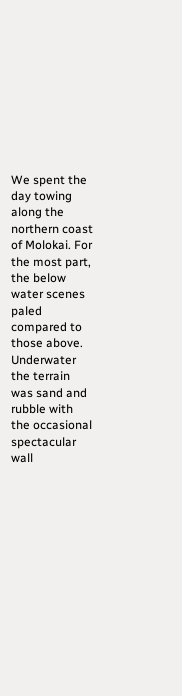We spent the day towing along the northern coast of Molokai. For the most part, the below water scenes paled compared to those above. Underwater the terrain was sand and rubble with the occasional spectacular wall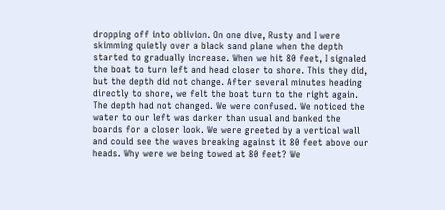dropping off into oblivion. On one dive, Rusty and I were skimming quietly over a black sand plane when the depth started to gradually increase. When we hit 80 feet, I signaled the boat to turn left and head closer to shore. This they did, but the depth did not change. After several minutes heading directly to shore, we felt the boat turn to the right again. The depth had not changed. We were confused. We noticed the water to our left was darker than usual and banked the boards for a closer look. We were greeted by a vertical wall and could see the waves breaking against it 80 feet above our heads. Why were we being towed at 80 feet? We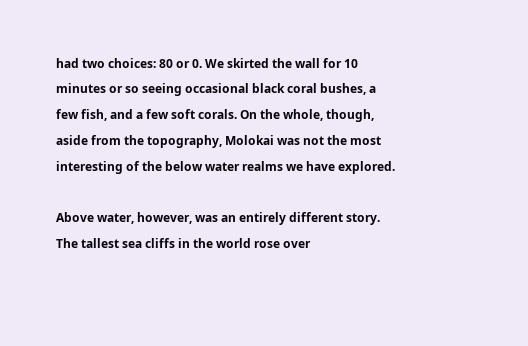had two choices: 80 or 0. We skirted the wall for 10 minutes or so seeing occasional black coral bushes, a few fish, and a few soft corals. On the whole, though, aside from the topography, Molokai was not the most interesting of the below water realms we have explored.

Above water, however, was an entirely different story. The tallest sea cliffs in the world rose over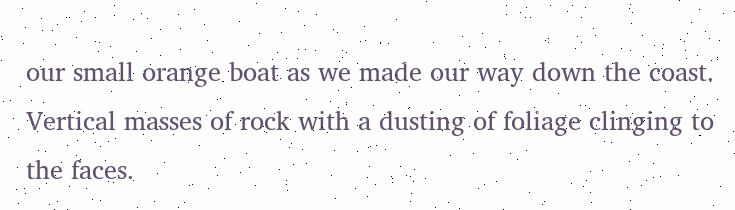our small orange boat as we made our way down the coast. Vertical masses of rock with a dusting of foliage clinging to the faces.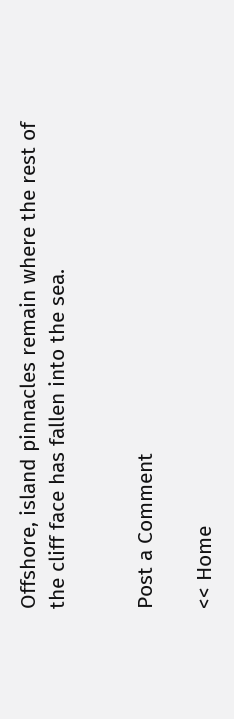Offshore, island pinnacles remain where the rest of the cliff face has fallen into the sea.


Post a Comment

<< Home